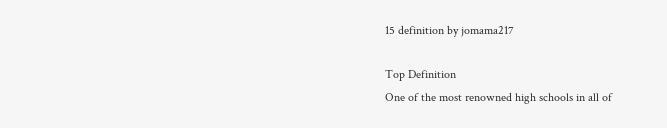15 definition by jomama217

Top Definition
One of the most renowned high schools in all of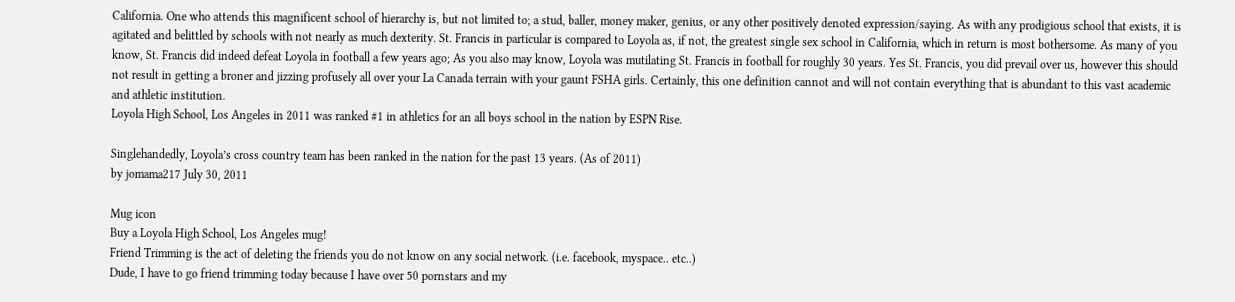California. One who attends this magnificent school of hierarchy is, but not limited to; a stud, baller, money maker, genius, or any other positively denoted expression/saying. As with any prodigious school that exists, it is agitated and belittled by schools with not nearly as much dexterity. St. Francis in particular is compared to Loyola as, if not, the greatest single sex school in California, which in return is most bothersome. As many of you know, St. Francis did indeed defeat Loyola in football a few years ago; As you also may know, Loyola was mutilating St. Francis in football for roughly 30 years. Yes St. Francis, you did prevail over us, however this should not result in getting a broner and jizzing profusely all over your La Canada terrain with your gaunt FSHA girls. Certainly, this one definition cannot and will not contain everything that is abundant to this vast academic and athletic institution.
Loyola High School, Los Angeles in 2011 was ranked #1 in athletics for an all boys school in the nation by ESPN Rise.

Singlehandedly, Loyola’s cross country team has been ranked in the nation for the past 13 years. (As of 2011)
by jomama217 July 30, 2011

Mug icon
Buy a Loyola High School, Los Angeles mug!
Friend Trimming is the act of deleting the friends you do not know on any social network. (i.e. facebook, myspace.. etc..)
Dude, I have to go friend trimming today because I have over 50 pornstars and my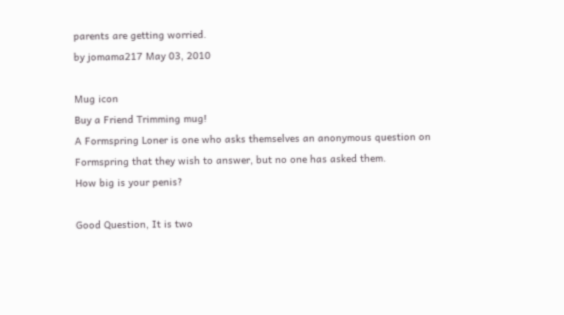parents are getting worried.
by jomama217 May 03, 2010

Mug icon
Buy a Friend Trimming mug!
A Formspring Loner is one who asks themselves an anonymous question on Formspring that they wish to answer, but no one has asked them.
How big is your penis?

Good Question, It is two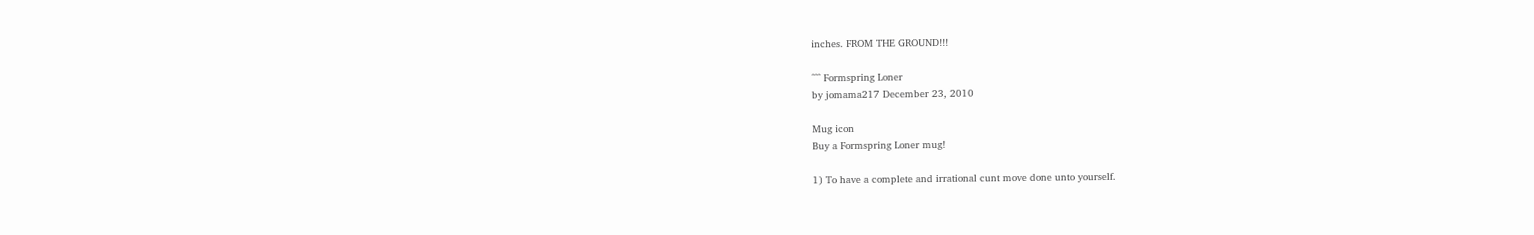inches. FROM THE GROUND!!!

^^^ Formspring Loner
by jomama217 December 23, 2010

Mug icon
Buy a Formspring Loner mug!

1) To have a complete and irrational cunt move done unto yourself.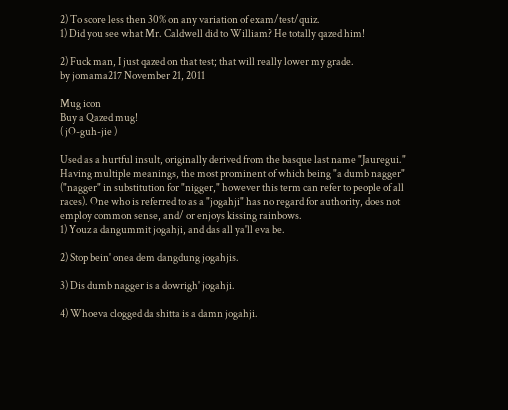2) To score less then 30% on any variation of exam/test/quiz.
1) Did you see what Mr. Caldwell did to William? He totally qazed him!

2) Fuck man, I just qazed on that test; that will really lower my grade.
by jomama217 November 21, 2011

Mug icon
Buy a Qazed mug!
( jO-guh-jie )

Used as a hurtful insult, originally derived from the basque last name "Jauregui." Having multiple meanings, the most prominent of which being "a dumb nagger" ("nagger" in substitution for "nigger," however this term can refer to people of all races). One who is referred to as a "jogahji" has no regard for authority, does not employ common sense, and/ or enjoys kissing rainbows.
1) Youz a dangummit jogahji, and das all ya'll eva be.

2) Stop bein' onea dem dangdung jogahjis.

3) Dis dumb nagger is a dowrigh' jogahji.

4) Whoeva clogged da shitta is a damn jogahji.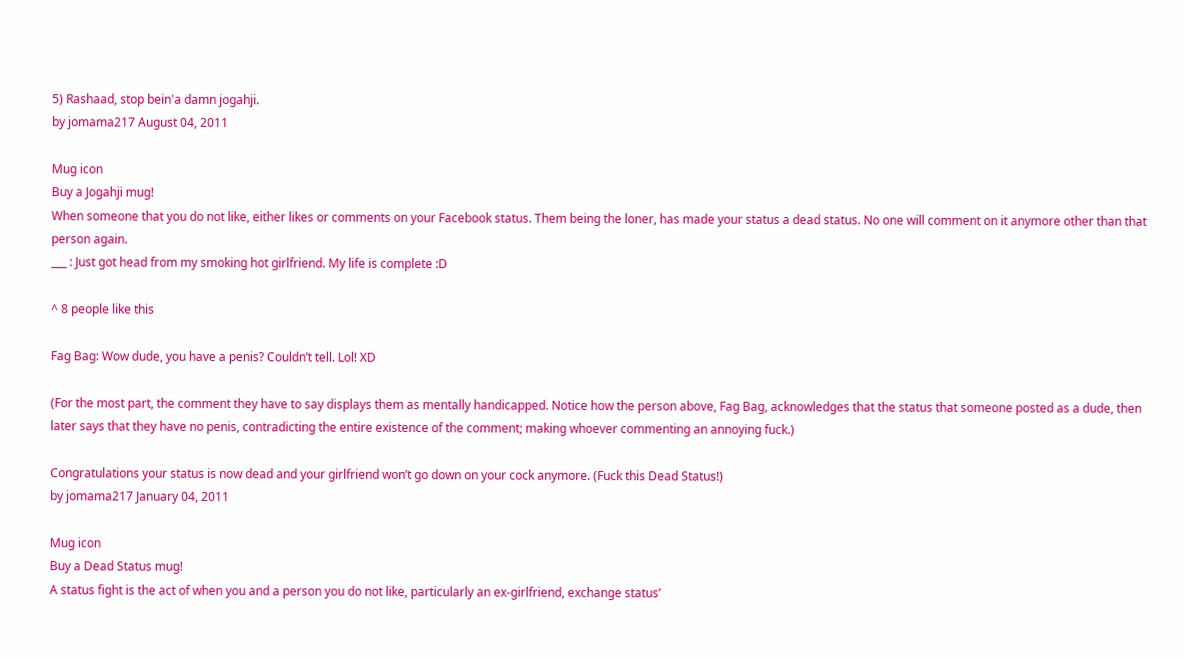5) Rashaad, stop bein'a damn jogahji.
by jomama217 August 04, 2011

Mug icon
Buy a Jogahji mug!
When someone that you do not like, either likes or comments on your Facebook status. Them being the loner, has made your status a dead status. No one will comment on it anymore other than that person again.
___ : Just got head from my smoking hot girlfriend. My life is complete :D

^ 8 people like this

Fag Bag: Wow dude, you have a penis? Couldn’t tell. Lol! XD

(For the most part, the comment they have to say displays them as mentally handicapped. Notice how the person above, Fag Bag, acknowledges that the status that someone posted as a dude, then later says that they have no penis, contradicting the entire existence of the comment; making whoever commenting an annoying fuck.)

Congratulations your status is now dead and your girlfriend won’t go down on your cock anymore. (Fuck this Dead Status!)
by jomama217 January 04, 2011

Mug icon
Buy a Dead Status mug!
A status fight is the act of when you and a person you do not like, particularly an ex-girlfriend, exchange status’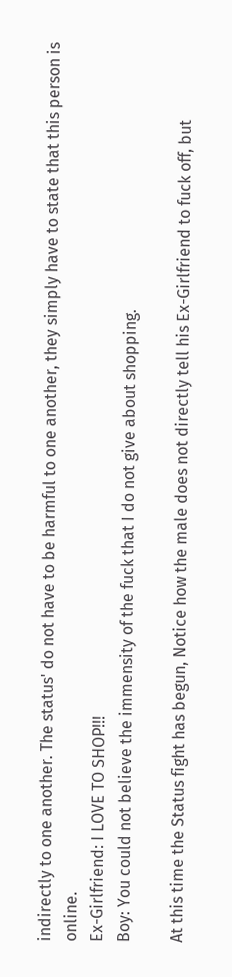indirectly to one another. The status' do not have to be harmful to one another, they simply have to state that this person is online.
Ex-Girlfriend: I LOVE TO SHOP!!!
Boy: You could not believe the immensity of the fuck that I do not give about shopping.

At this time the Status fight has begun, Notice how the male does not directly tell his Ex-Girlfriend to fuck off, but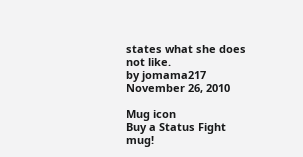states what she does not like.
by jomama217 November 26, 2010

Mug icon
Buy a Status Fight mug!